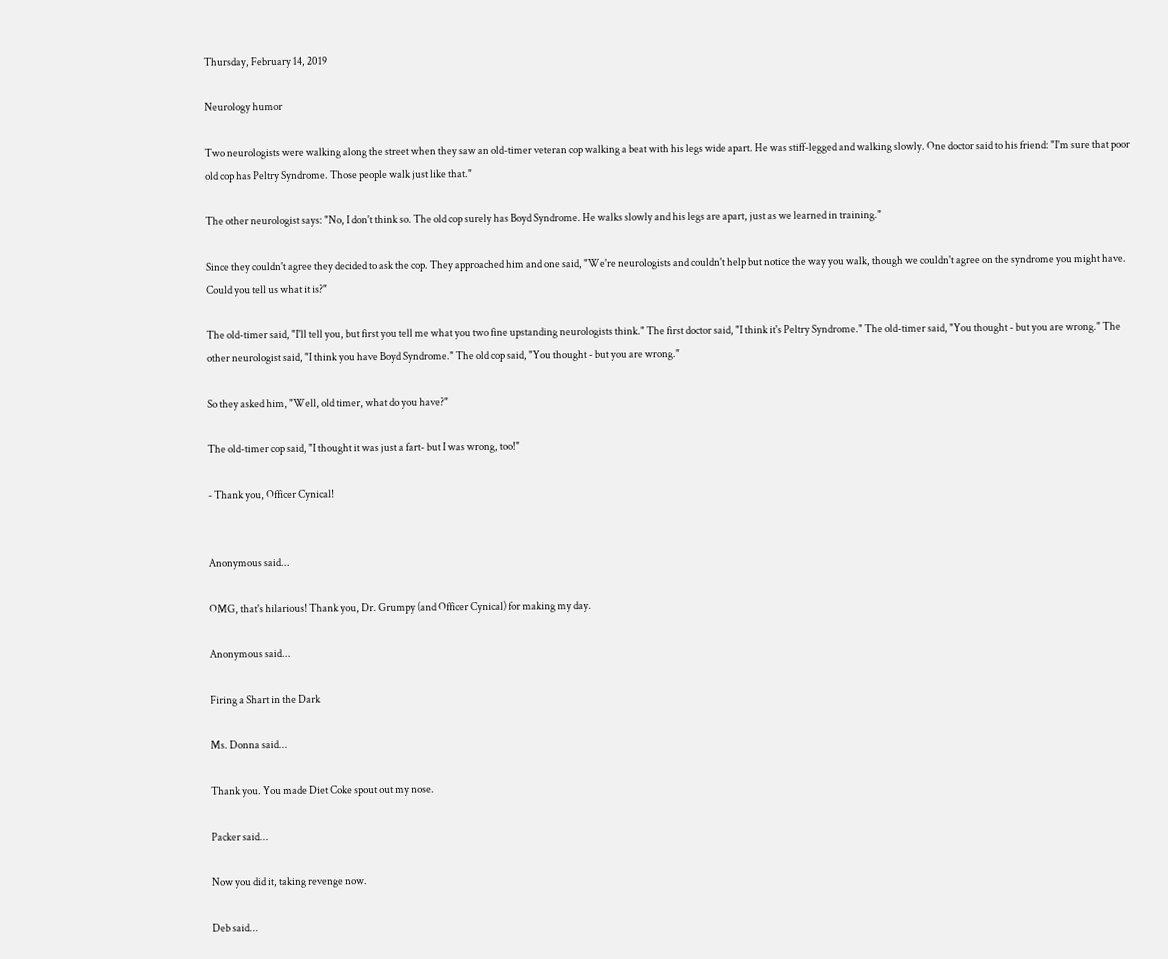Thursday, February 14, 2019

Neurology humor

Two neurologists were walking along the street when they saw an old-timer veteran cop walking a beat with his legs wide apart. He was stiff-legged and walking slowly. One doctor said to his friend: "I'm sure that poor old cop has Peltry Syndrome. Those people walk just like that."

The other neurologist says: "No, I don't think so. The old cop surely has Boyd Syndrome. He walks slowly and his legs are apart, just as we learned in training."

Since they couldn't agree they decided to ask the cop. They approached him and one said, "We're neurologists and couldn't help but notice the way you walk, though we couldn't agree on the syndrome you might have. Could you tell us what it is?"

The old-timer said, "I'll tell you, but first you tell me what you two fine upstanding neurologists think." The first doctor said, "I think it's Peltry Syndrome." The old-timer said, "You thought - but you are wrong." The other neurologist said, "I think you have Boyd Syndrome." The old cop said, "You thought - but you are wrong."

So they asked him, "Well, old timer, what do you have?"

The old-timer cop said, "I thought it was just a fart- but I was wrong, too!"

- Thank you, Officer Cynical!


Anonymous said...

OMG, that's hilarious! Thank you, Dr. Grumpy (and Officer Cynical) for making my day.

Anonymous said...

Firing a Shart in the Dark

Ms. Donna said...

Thank you. You made Diet Coke spout out my nose.

Packer said...

Now you did it, taking revenge now.

Deb said...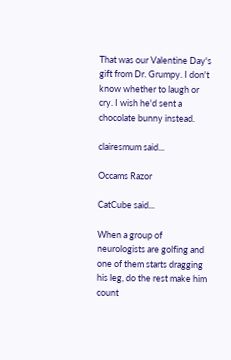That was our Valentine Day's gift from Dr. Grumpy. I don't know whether to laugh or cry. I wish he'd sent a chocolate bunny instead.

clairesmum said...

Occams Razor

CatCube said...

When a group of neurologists are golfing and one of them starts dragging his leg, do the rest make him count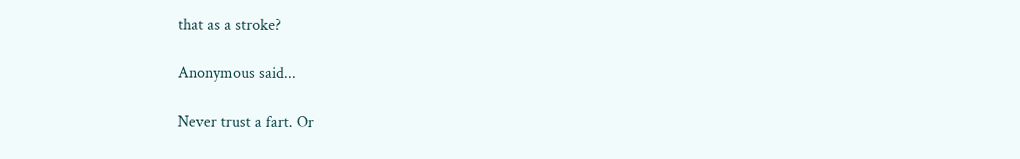that as a stroke?

Anonymous said...

Never trust a fart. Or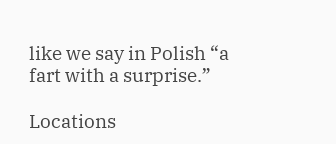like we say in Polish “a fart with a surprise.”

Locations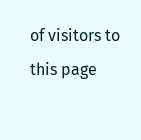of visitors to this page